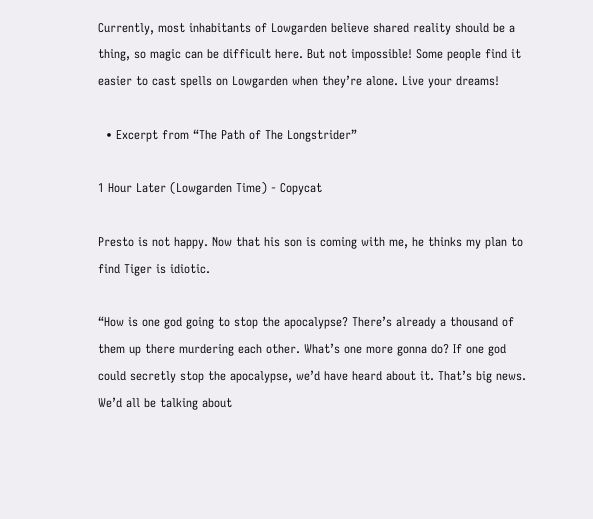Currently, most inhabitants of Lowgarden believe shared reality should be a thing, so magic can be difficult here. But not impossible! Some people find it easier to cast spells on Lowgarden when they’re alone. Live your dreams!

  • Excerpt from “The Path of The Longstrider”

1 Hour Later (Lowgarden Time) - Copycat

Presto is not happy. Now that his son is coming with me, he thinks my plan to find Tiger is idiotic.

“How is one god going to stop the apocalypse? There’s already a thousand of them up there murdering each other. What’s one more gonna do? If one god could secretly stop the apocalypse, we’d have heard about it. That’s big news. We’d all be talking about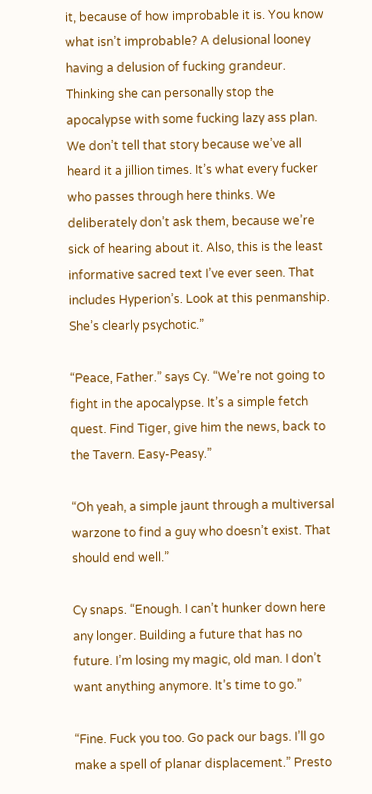it, because of how improbable it is. You know what isn’t improbable? A delusional looney having a delusion of fucking grandeur. Thinking she can personally stop the apocalypse with some fucking lazy ass plan. We don’t tell that story because we’ve all heard it a jillion times. It’s what every fucker who passes through here thinks. We deliberately don’t ask them, because we’re sick of hearing about it. Also, this is the least informative sacred text I’ve ever seen. That includes Hyperion’s. Look at this penmanship. She’s clearly psychotic.”

“Peace, Father.” says Cy. “We’re not going to fight in the apocalypse. It’s a simple fetch quest. Find Tiger, give him the news, back to the Tavern. Easy-Peasy.”

“Oh yeah, a simple jaunt through a multiversal warzone to find a guy who doesn’t exist. That should end well.”

Cy snaps. “Enough. I can’t hunker down here any longer. Building a future that has no future. I’m losing my magic, old man. I don’t want anything anymore. It’s time to go.”

“Fine. Fuck you too. Go pack our bags. I’ll go make a spell of planar displacement.” Presto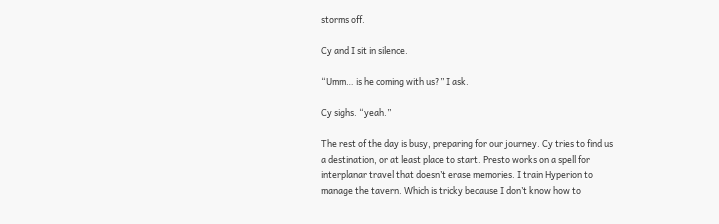storms off.

Cy and I sit in silence.

“Umm… is he coming with us?” I ask.

Cy sighs. “yeah.”

The rest of the day is busy, preparing for our journey. Cy tries to find us a destination, or at least place to start. Presto works on a spell for interplanar travel that doesn’t erase memories. I train Hyperion to manage the tavern. Which is tricky because I don’t know how to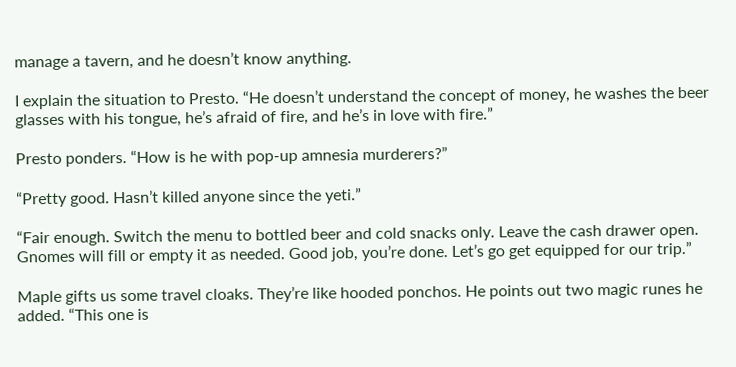manage a tavern, and he doesn’t know anything.

I explain the situation to Presto. “He doesn’t understand the concept of money, he washes the beer glasses with his tongue, he’s afraid of fire, and he’s in love with fire.”

Presto ponders. “How is he with pop-up amnesia murderers?”

“Pretty good. Hasn’t killed anyone since the yeti.”

“Fair enough. Switch the menu to bottled beer and cold snacks only. Leave the cash drawer open. Gnomes will fill or empty it as needed. Good job, you’re done. Let’s go get equipped for our trip.”

Maple gifts us some travel cloaks. They’re like hooded ponchos. He points out two magic runes he added. “This one is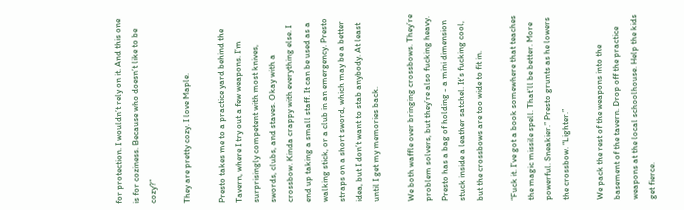for protection. I wouldn’t rely on it. And this one is for coziness. Because who doesn’t like to be cozy?”

They are pretty cozy. I love Maple.

Presto takes me to a practice yard behind the Tavern, where I try out a few weapons. I’m surprisingly competent with most knives, swords, clubs, and staves. Okay with a crossbow. Kinda crappy with everything else. I end up taking a small staff. It can be used as a walking stick, or a club in an emergency. Presto straps on a short sword, which may be a better idea, but I don’t want to stab anybody. At least until I get my memories back.

We both waffle over bringing crossbows. They’re problem solvers, but they’re also fucking heavy. Presto has a bag of holding - a mini dimension stuck inside a leather satchel. It’s fucking cool, but the crossbows are too wide to fit in.

“Fuck it. I’ve got a book somewhere that teaches the magic missile spell. That’ll be better. More powerful. Sneakier.” Presto grunts as he lowers the crossbow. “Lighter.”

We pack the rest of the weapons into the basement of the tavern. Drop off the practice weapons at the local schoolhouse. Help the kids get fierce.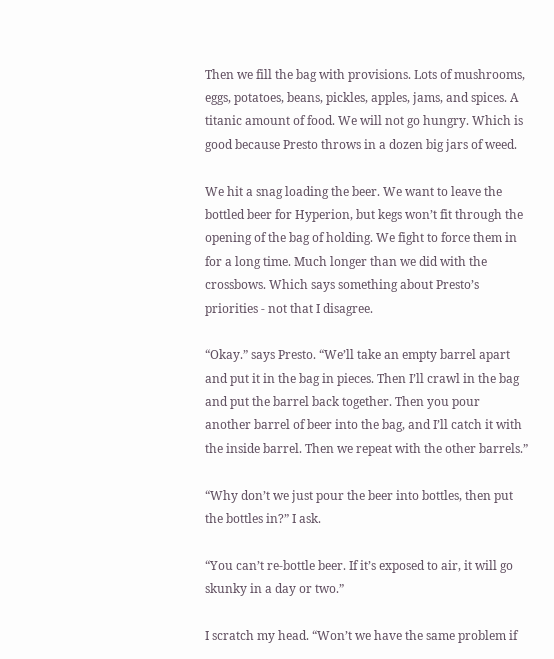Then we fill the bag with provisions. Lots of mushrooms, eggs, potatoes, beans, pickles, apples, jams, and spices. A titanic amount of food. We will not go hungry. Which is good because Presto throws in a dozen big jars of weed.

We hit a snag loading the beer. We want to leave the bottled beer for Hyperion, but kegs won’t fit through the opening of the bag of holding. We fight to force them in for a long time. Much longer than we did with the crossbows. Which says something about Presto’s priorities - not that I disagree.

“Okay.” says Presto. “We’ll take an empty barrel apart and put it in the bag in pieces. Then I’ll crawl in the bag and put the barrel back together. Then you pour another barrel of beer into the bag, and I’ll catch it with the inside barrel. Then we repeat with the other barrels.”

“Why don’t we just pour the beer into bottles, then put the bottles in?” I ask.

“You can’t re-bottle beer. If it’s exposed to air, it will go skunky in a day or two.”

I scratch my head. “Won’t we have the same problem if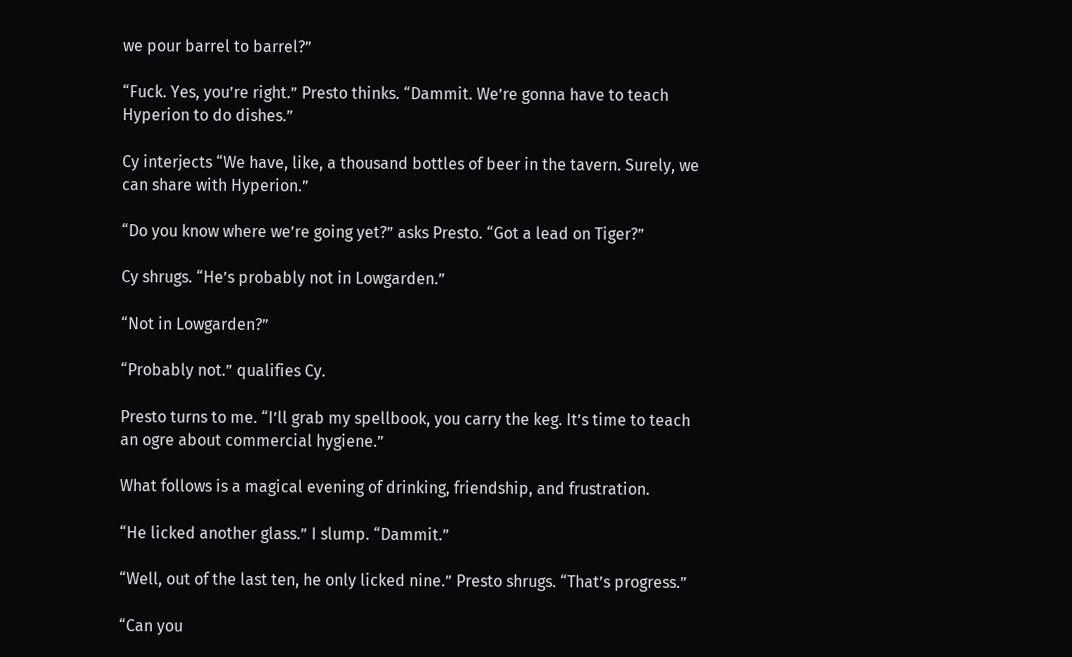we pour barrel to barrel?”

“Fuck. Yes, you’re right.” Presto thinks. “Dammit. We’re gonna have to teach Hyperion to do dishes.”

Cy interjects “We have, like, a thousand bottles of beer in the tavern. Surely, we can share with Hyperion.”

“Do you know where we’re going yet?” asks Presto. “Got a lead on Tiger?”

Cy shrugs. “He’s probably not in Lowgarden.”

“Not in Lowgarden?”

“Probably not.” qualifies Cy.

Presto turns to me. “I’ll grab my spellbook, you carry the keg. It’s time to teach an ogre about commercial hygiene.”

What follows is a magical evening of drinking, friendship, and frustration.

“He licked another glass.” I slump. “Dammit.”

“Well, out of the last ten, he only licked nine.” Presto shrugs. “That’s progress.”

“Can you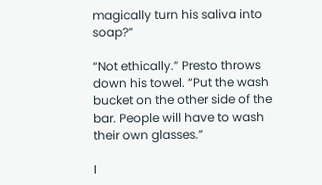magically turn his saliva into soap?”

“Not ethically.” Presto throws down his towel. “Put the wash bucket on the other side of the bar. People will have to wash their own glasses.”

I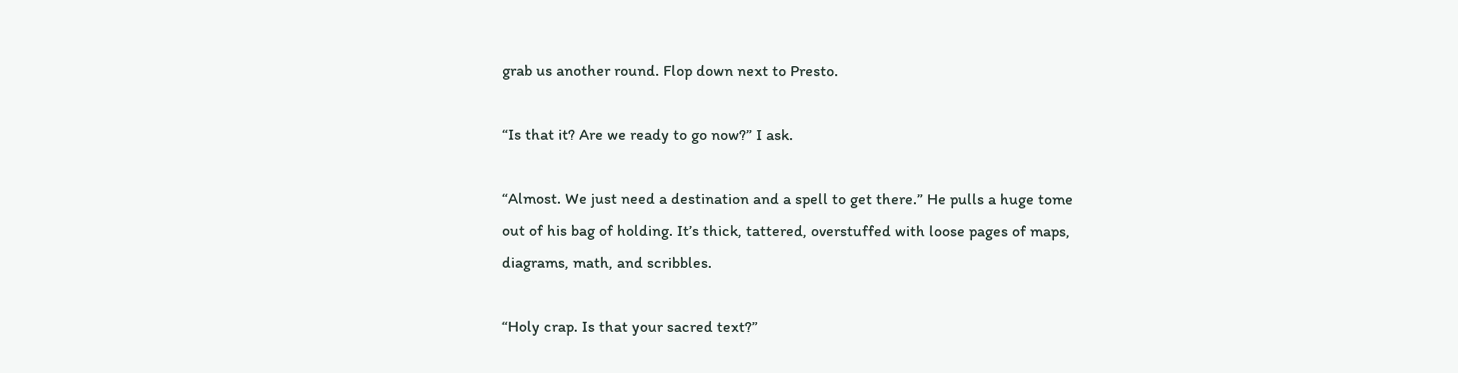grab us another round. Flop down next to Presto.

“Is that it? Are we ready to go now?” I ask.

“Almost. We just need a destination and a spell to get there.” He pulls a huge tome out of his bag of holding. It’s thick, tattered, overstuffed with loose pages of maps, diagrams, math, and scribbles.

“Holy crap. Is that your sacred text?”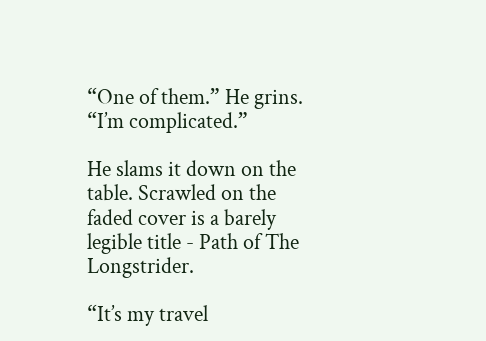“One of them.” He grins. “I’m complicated.”

He slams it down on the table. Scrawled on the faded cover is a barely legible title - Path of The Longstrider.

“It’s my travel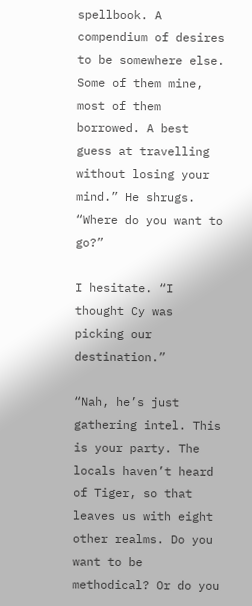spellbook. A compendium of desires to be somewhere else. Some of them mine, most of them borrowed. A best guess at travelling without losing your mind.” He shrugs. “Where do you want to go?”

I hesitate. “I thought Cy was picking our destination.”

“Nah, he’s just gathering intel. This is your party. The locals haven’t heard of Tiger, so that leaves us with eight other realms. Do you want to be methodical? Or do you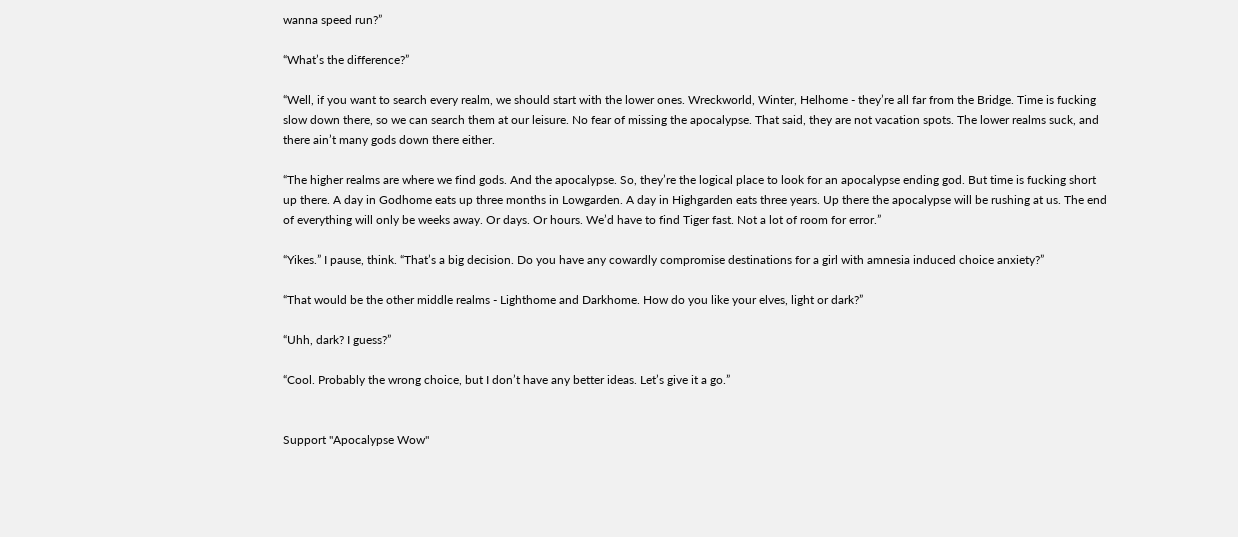wanna speed run?”

“What’s the difference?”

“Well, if you want to search every realm, we should start with the lower ones. Wreckworld, Winter, Helhome - they’re all far from the Bridge. Time is fucking slow down there, so we can search them at our leisure. No fear of missing the apocalypse. That said, they are not vacation spots. The lower realms suck, and there ain’t many gods down there either.

“The higher realms are where we find gods. And the apocalypse. So, they’re the logical place to look for an apocalypse ending god. But time is fucking short up there. A day in Godhome eats up three months in Lowgarden. A day in Highgarden eats three years. Up there the apocalypse will be rushing at us. The end of everything will only be weeks away. Or days. Or hours. We’d have to find Tiger fast. Not a lot of room for error.”

“Yikes.” I pause, think. “That’s a big decision. Do you have any cowardly compromise destinations for a girl with amnesia induced choice anxiety?”

“That would be the other middle realms - Lighthome and Darkhome. How do you like your elves, light or dark?”

“Uhh, dark? I guess?”

“Cool. Probably the wrong choice, but I don’t have any better ideas. Let’s give it a go.”


Support "Apocalypse Wow"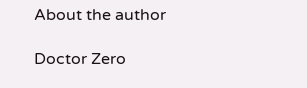About the author

Doctor Zero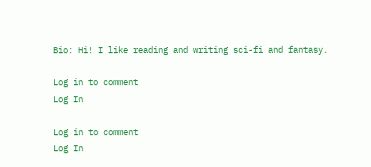Bio: Hi! I like reading and writing sci-fi and fantasy.

Log in to comment
Log In

Log in to comment
Log In